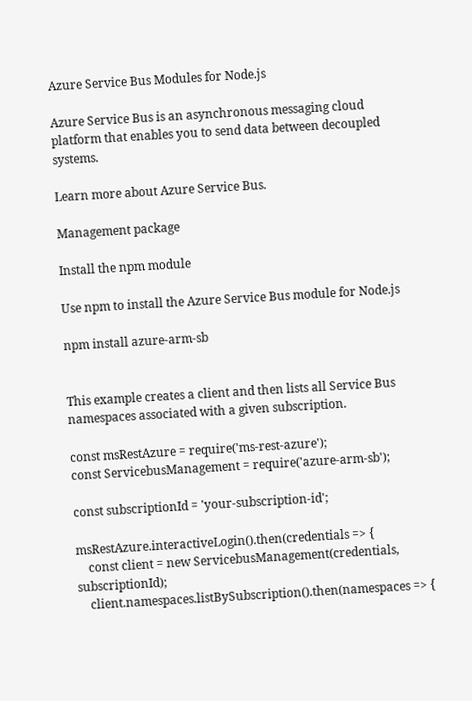Azure Service Bus Modules for Node.js

Azure Service Bus is an asynchronous messaging cloud platform that enables you to send data between decoupled systems.

Learn more about Azure Service Bus.

Management package

Install the npm module

Use npm to install the Azure Service Bus module for Node.js

npm install azure-arm-sb


This example creates a client and then lists all Service Bus namespaces associated with a given subscription.

const msRestAzure = require('ms-rest-azure');
const ServicebusManagement = require('azure-arm-sb');

const subscriptionId = 'your-subscription-id';

msRestAzure.interactiveLogin().then(credentials => {
    const client = new ServicebusManagement(credentials, subscriptionId);
    client.namespaces.listBySubscription().then(namespaces => {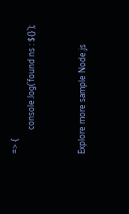=> {
            console.log(`found ns : ${}`);


Explore more sample Node.js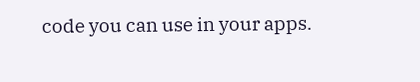code you can use in your apps.